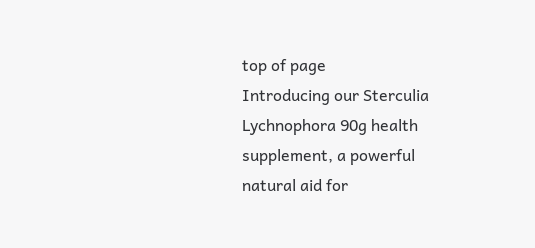top of page
Introducing our Sterculia Lychnophora 90g health supplement, a powerful natural aid for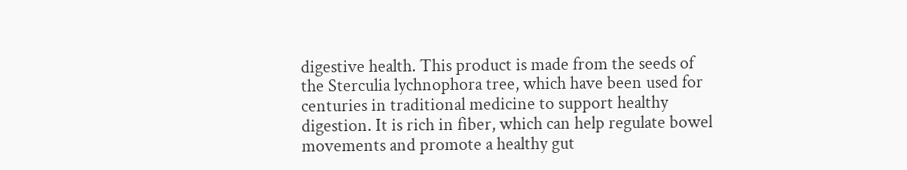digestive health. This product is made from the seeds of the Sterculia lychnophora tree, which have been used for centuries in traditional medicine to support healthy digestion. It is rich in fiber, which can help regulate bowel movements and promote a healthy gut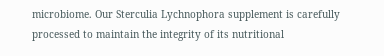microbiome. Our Sterculia Lychnophora supplement is carefully processed to maintain the integrity of its nutritional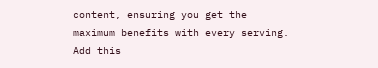content, ensuring you get the maximum benefits with every serving. Add this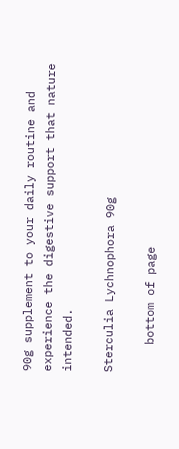90g supplement to your daily routine and experience the digestive support that nature intended.

Sterculia Lychnophora 90g

    bottom of page